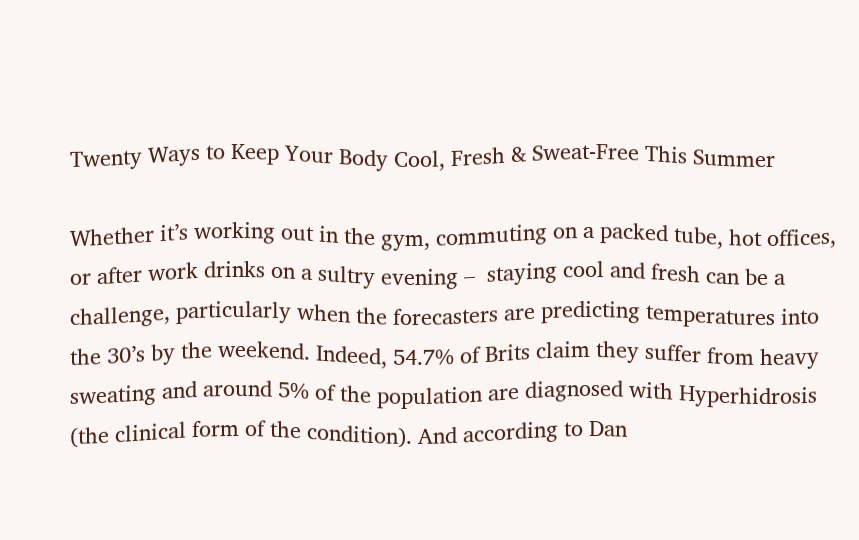Twenty Ways to Keep Your Body Cool, Fresh & Sweat-Free This Summer

Whether it’s working out in the gym, commuting on a packed tube, hot offices, or after work drinks on a sultry evening –  staying cool and fresh can be a challenge, particularly when the forecasters are predicting temperatures into the 30’s by the weekend. Indeed, 54.7% of Brits claim they suffer from heavy sweating and around 5% of the population are diagnosed with Hyperhidrosis (the clinical form of the condition). And according to Dan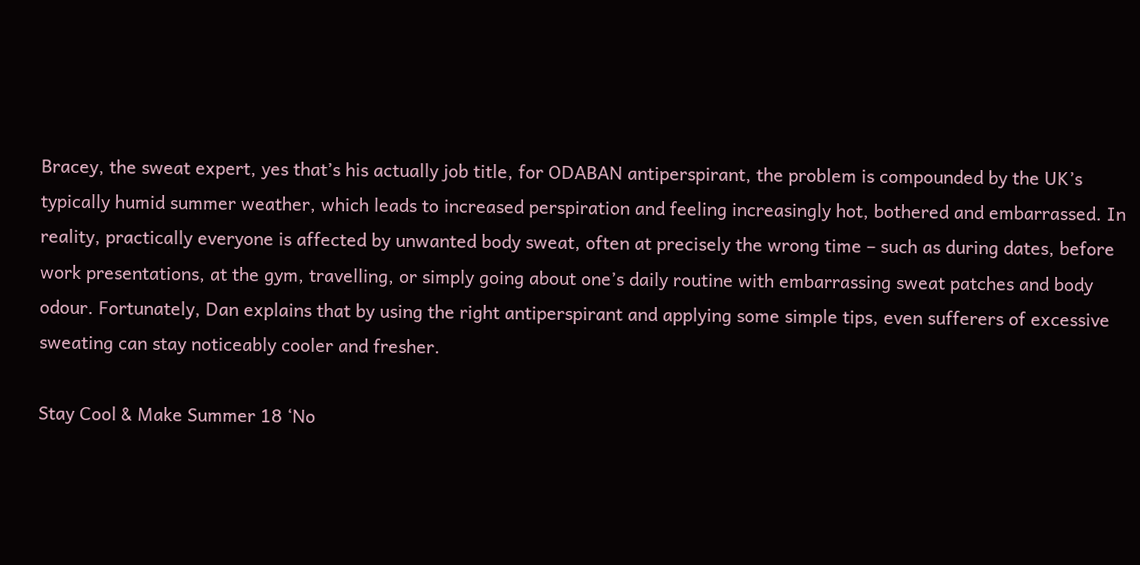Bracey, the sweat expert, yes that’s his actually job title, for ODABAN antiperspirant, the problem is compounded by the UK’s typically humid summer weather, which leads to increased perspiration and feeling increasingly hot, bothered and embarrassed. In reality, practically everyone is affected by unwanted body sweat, often at precisely the wrong time – such as during dates, before work presentations, at the gym, travelling, or simply going about one’s daily routine with embarrassing sweat patches and body odour. Fortunately, Dan explains that by using the right antiperspirant and applying some simple tips, even sufferers of excessive sweating can stay noticeably cooler and fresher.

Stay Cool & Make Summer 18 ‘No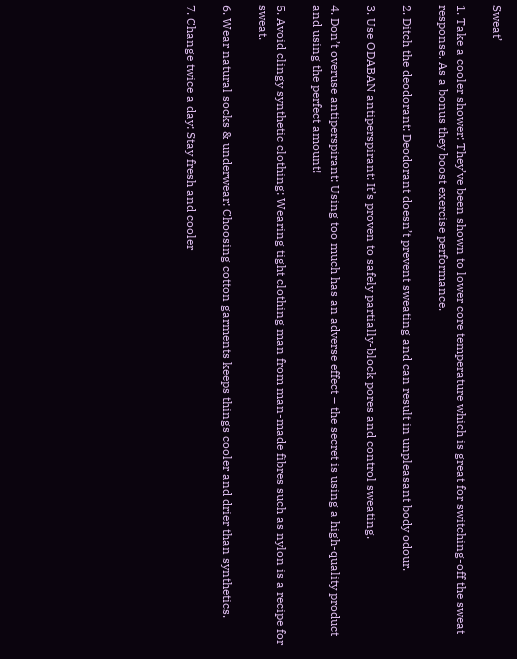Sweat’

1. Take a cooler shower: They’ve been shown to lower core temperature which is great for switching-off the sweat response. As a bonus they boost exercise performance.

2. Ditch the deodorant: Deodorant doesn’t prevent sweating and can result in unpleasant body odour.

3. Use ODABAN antiperspirant: It’s proven to safely partially-block pores and control sweating.

4. Don’t overuse antiperspirant: Using too much has an adverse effect – the secret is using a high-quality product and using the perfect amount!

5. Avoid clingy synthetic clothing: Wearing tight clothing man from man-made fibres such as nylon is a recipe for sweat.

6. Wear natural socks & underwear: Choosing cotton garments keeps things cooler and drier than synthetics.

7. Change twice a day: Stay fresh and cooler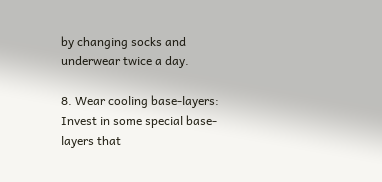by changing socks and underwear twice a day.

8. Wear cooling base-layers: Invest in some special base-layers that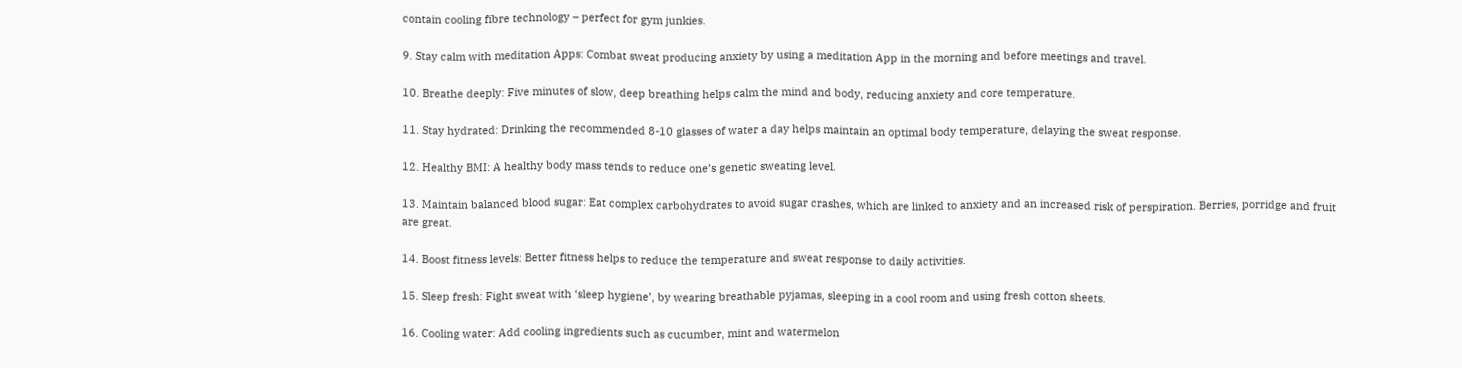contain cooling fibre technology – perfect for gym junkies.

9. Stay calm with meditation Apps: Combat sweat producing anxiety by using a meditation App in the morning and before meetings and travel.

10. Breathe deeply: Five minutes of slow, deep breathing helps calm the mind and body, reducing anxiety and core temperature.

11. Stay hydrated: Drinking the recommended 8-10 glasses of water a day helps maintain an optimal body temperature, delaying the sweat response.

12. Healthy BMI: A healthy body mass tends to reduce one’s genetic sweating level.

13. Maintain balanced blood sugar: Eat complex carbohydrates to avoid sugar crashes, which are linked to anxiety and an increased risk of perspiration. Berries, porridge and fruit are great.

14. Boost fitness levels: Better fitness helps to reduce the temperature and sweat response to daily activities.

15. Sleep fresh: Fight sweat with ‘sleep hygiene’, by wearing breathable pyjamas, sleeping in a cool room and using fresh cotton sheets.

16. Cooling water: Add cooling ingredients such as cucumber, mint and watermelon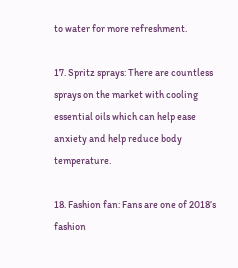to water for more refreshment.

17. Spritz sprays: There are countless sprays on the market with cooling essential oils which can help ease anxiety and help reduce body temperature.

18. Fashion fan: Fans are one of 2018’s fashion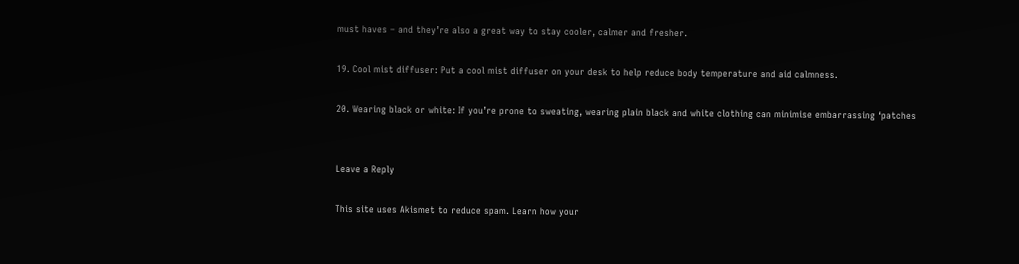must haves – and they’re also a great way to stay cooler, calmer and fresher.

19. Cool mist diffuser: Put a cool mist diffuser on your desk to help reduce body temperature and aid calmness.

20. Wearing black or white: If you’re prone to sweating, wearing plain black and white clothing can minimise embarrassing ‘patches


Leave a Reply

This site uses Akismet to reduce spam. Learn how your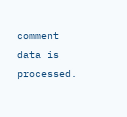comment data is processed.